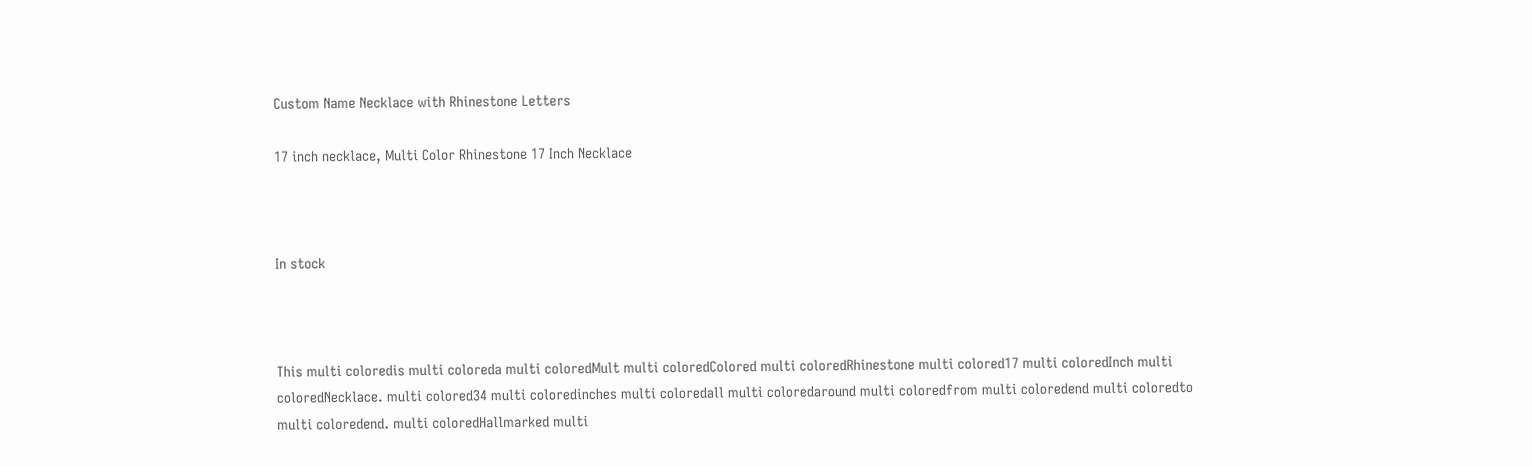Custom Name Necklace with Rhinestone Letters

17 inch necklace, Multi Color Rhinestone 17 Inch Necklace



In stock



This multi coloredis multi coloreda multi coloredMult multi coloredColored multi coloredRhinestone multi colored17 multi coloredInch multi coloredNecklace. multi colored34 multi coloredinches multi coloredall multi coloredaround multi coloredfrom multi coloredend multi coloredto multi coloredend. multi coloredHallmarked multi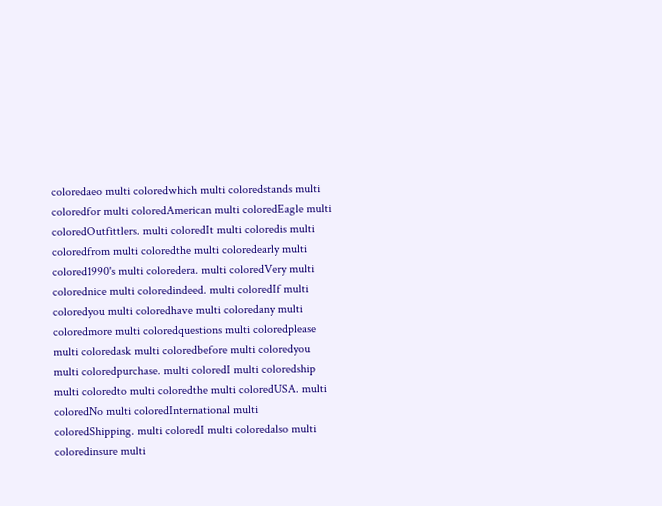coloredaeo multi coloredwhich multi coloredstands multi coloredfor multi coloredAmerican multi coloredEagle multi coloredOutfittlers. multi coloredIt multi coloredis multi coloredfrom multi coloredthe multi coloredearly multi colored1990's multi coloredera. multi coloredVery multi colorednice multi coloredindeed. multi coloredIf multi coloredyou multi coloredhave multi coloredany multi coloredmore multi coloredquestions multi coloredplease multi coloredask multi coloredbefore multi coloredyou multi coloredpurchase. multi coloredI multi coloredship multi coloredto multi coloredthe multi coloredUSA. multi coloredNo multi coloredInternational multi coloredShipping. multi coloredI multi coloredalso multi coloredinsure multi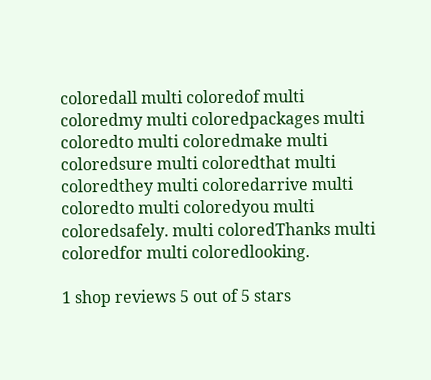coloredall multi coloredof multi coloredmy multi coloredpackages multi coloredto multi coloredmake multi coloredsure multi coloredthat multi coloredthey multi coloredarrive multi coloredto multi coloredyou multi coloredsafely. multi coloredThanks multi coloredfor multi coloredlooking.

1 shop reviews 5 out of 5 stars